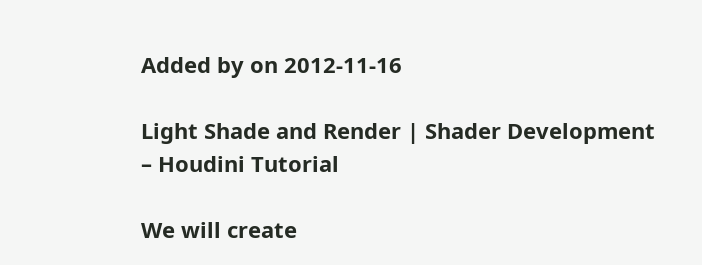Added by on 2012-11-16

Light Shade and Render | Shader Development – Houdini Tutorial

We will create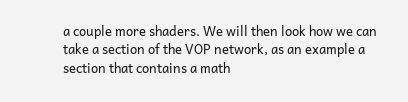a couple more shaders. We will then look how we can take a section of the VOP network, as an example a section that contains a math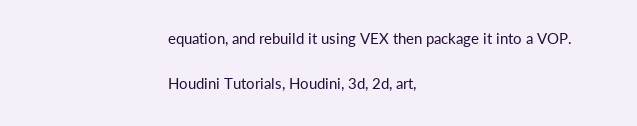equation, and rebuild it using VEX then package it into a VOP.

Houdini Tutorials, Houdini, 3d, 2d, art,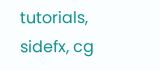tutorials, sidefx, cg